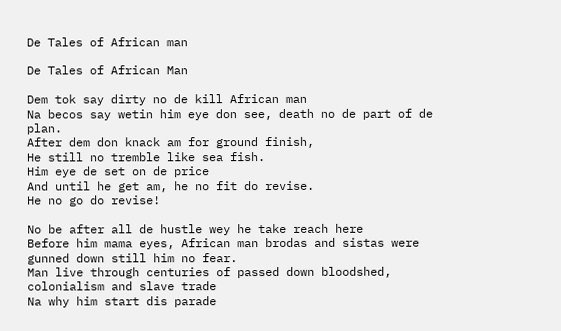De Tales of African man

De Tales of African Man

Dem tok say dirty no de kill African man
Na becos say wetin him eye don see, death no de part of de plan.
After dem don knack am for ground finish,
He still no tremble like sea fish.
Him eye de set on de price
And until he get am, he no fit do revise.
He no go do revise!

No be after all de hustle wey he take reach here
Before him mama eyes, African man brodas and sistas were gunned down still him no fear.
Man live through centuries of passed down bloodshed, colonialism and slave trade
Na why him start dis parade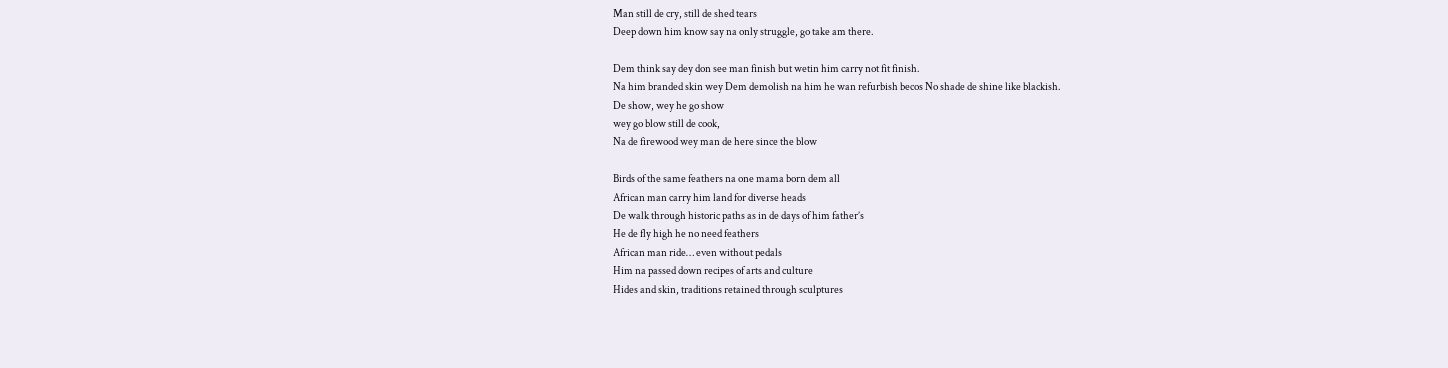Man still de cry, still de shed tears
Deep down him know say na only struggle, go take am there.

Dem think say dey don see man finish but wetin him carry not fit finish.
Na him branded skin wey Dem demolish na him he wan refurbish becos No shade de shine like blackish.
De show, wey he go show
wey go blow still de cook,
Na de firewood wey man de here since the blow

Birds of the same feathers na one mama born dem all
African man carry him land for diverse heads
De walk through historic paths as in de days of him father’s
He de fly high he no need feathers
African man ride… even without pedals
Him na passed down recipes of arts and culture
Hides and skin, traditions retained through sculptures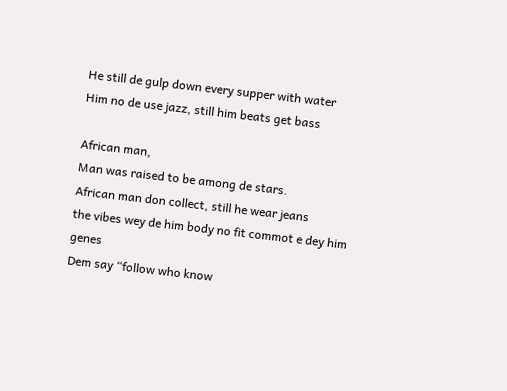He still de gulp down every supper with water
Him no de use jazz, still him beats get bass

African man,
Man was raised to be among de stars.
African man don collect, still he wear jeans
the vibes wey de him body no fit commot e dey him genes
Dem say “follow who know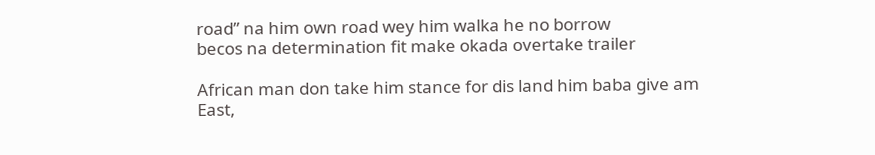road” na him own road wey him walka he no borrow
becos na determination fit make okada overtake trailer

African man don take him stance for dis land him baba give am
East,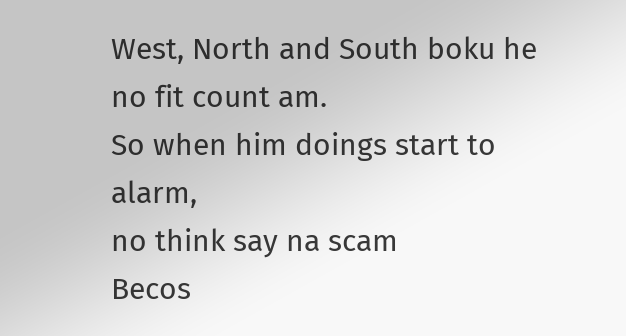West, North and South boku he no fit count am.
So when him doings start to alarm,
no think say na scam
Becos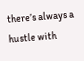there’s always a hustle with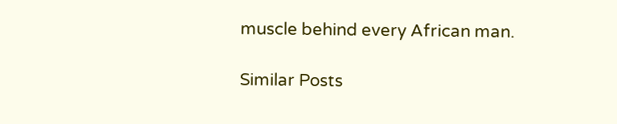muscle behind every African man.

Similar Posts